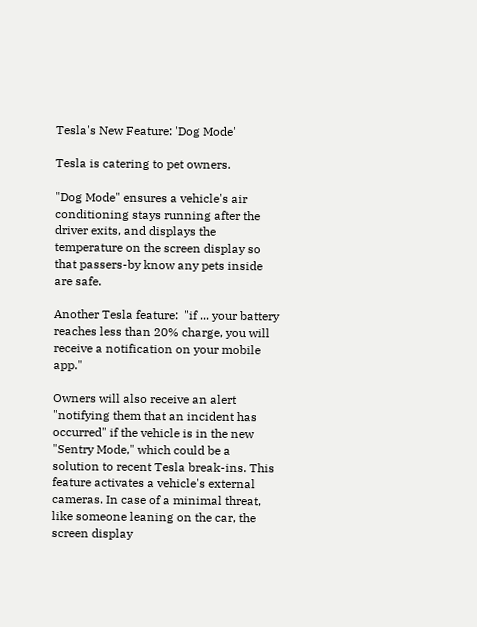Tesla's New Feature: 'Dog Mode'

Tesla is catering to pet owners.

"Dog Mode" ensures a vehicle's air conditioning stays running after the driver exits, and displays the temperature on the screen display so that passers-by know any pets inside are safe.

Another Tesla feature:  "if ... your battery reaches less than 20% charge, you will receive a notification on your mobile app."

Owners will also receive an alert "notifying them that an incident has occurred" if the vehicle is in the new "Sentry Mode," which could be a solution to recent Tesla break-ins. This feature activates a vehicle's external cameras. In case of a minimal threat, like someone leaning on the car, the screen display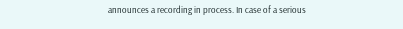announces a recording in process. In case of a serious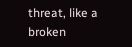threat, like a broken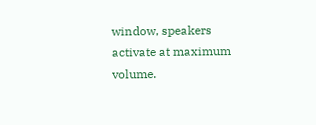window, speakers activate at maximum volume.